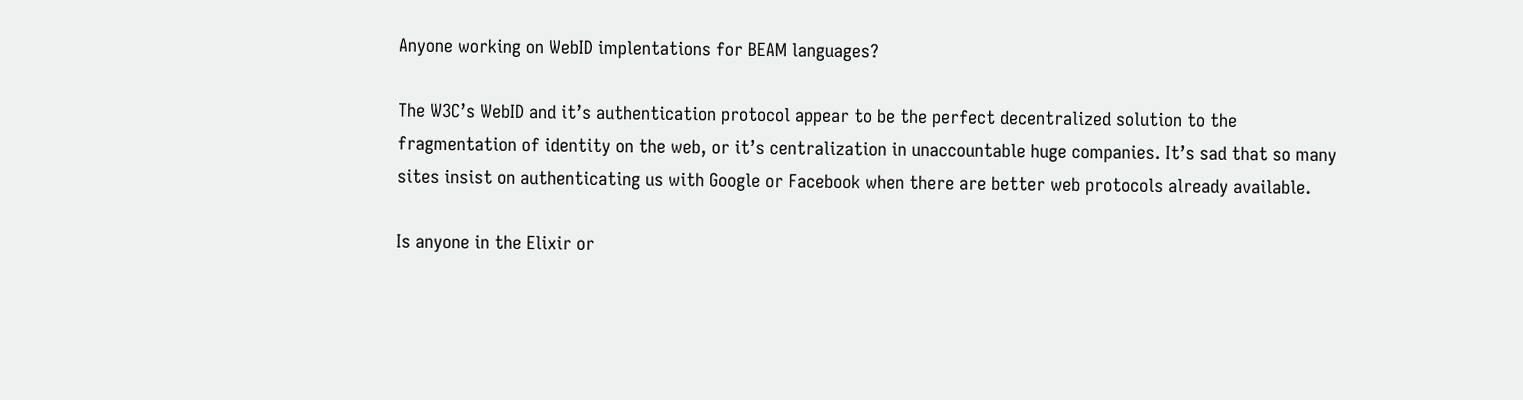Anyone working on WebID implentations for BEAM languages?

The W3C’s WebID and it’s authentication protocol appear to be the perfect decentralized solution to the fragmentation of identity on the web, or it’s centralization in unaccountable huge companies. It’s sad that so many sites insist on authenticating us with Google or Facebook when there are better web protocols already available.

Is anyone in the Elixir or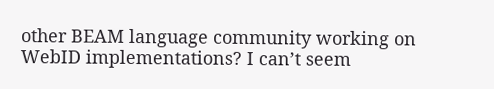other BEAM language community working on WebID implementations? I can’t seem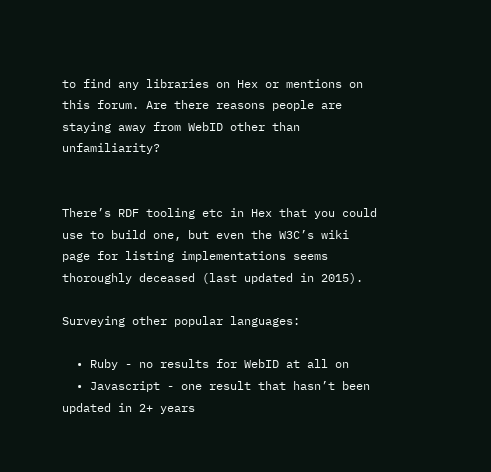to find any libraries on Hex or mentions on this forum. Are there reasons people are staying away from WebID other than unfamiliarity?


There’s RDF tooling etc in Hex that you could use to build one, but even the W3C’s wiki page for listing implementations seems thoroughly deceased (last updated in 2015).

Surveying other popular languages:

  • Ruby - no results for WebID at all on
  • Javascript - one result that hasn’t been updated in 2+ years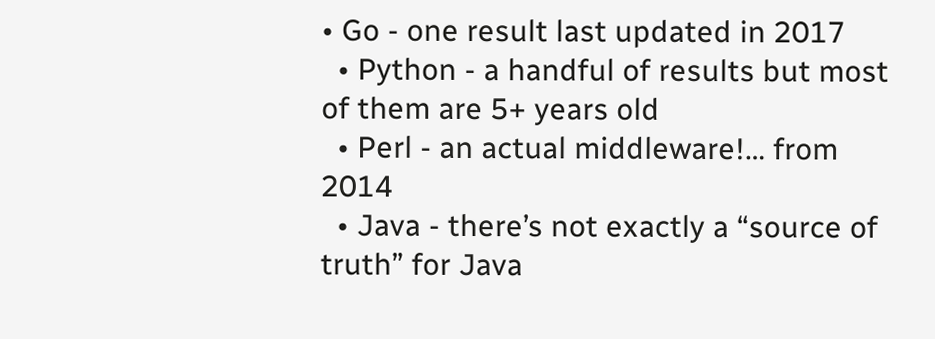• Go - one result last updated in 2017
  • Python - a handful of results but most of them are 5+ years old
  • Perl - an actual middleware!… from 2014
  • Java - there’s not exactly a “source of truth” for Java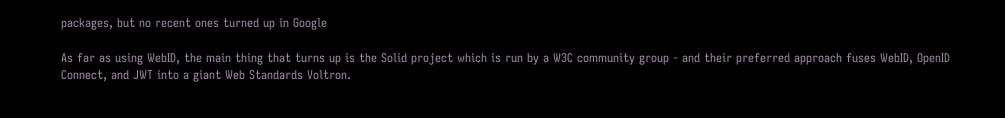packages, but no recent ones turned up in Google

As far as using WebID, the main thing that turns up is the Solid project which is run by a W3C community group - and their preferred approach fuses WebID, OpenID Connect, and JWT into a giant Web Standards Voltron.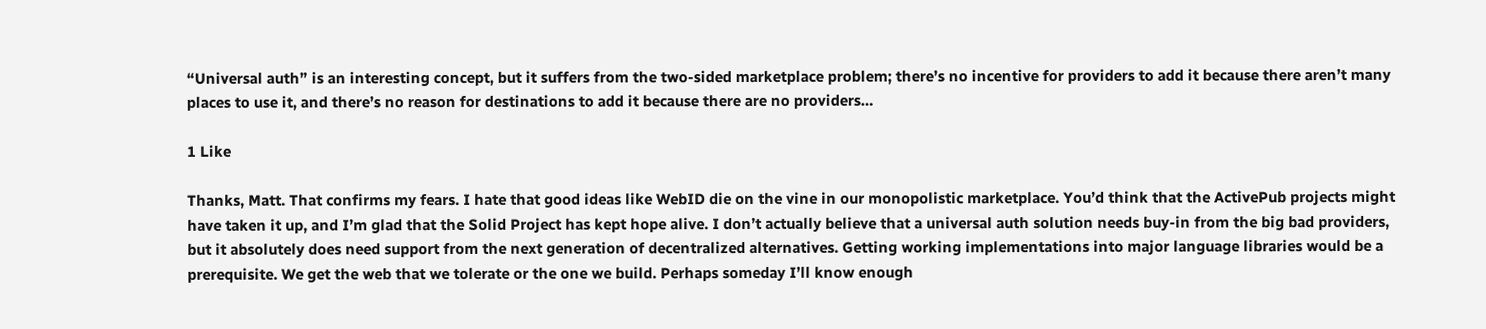“Universal auth” is an interesting concept, but it suffers from the two-sided marketplace problem; there’s no incentive for providers to add it because there aren’t many places to use it, and there’s no reason for destinations to add it because there are no providers…

1 Like

Thanks, Matt. That confirms my fears. I hate that good ideas like WebID die on the vine in our monopolistic marketplace. You’d think that the ActivePub projects might have taken it up, and I’m glad that the Solid Project has kept hope alive. I don’t actually believe that a universal auth solution needs buy-in from the big bad providers, but it absolutely does need support from the next generation of decentralized alternatives. Getting working implementations into major language libraries would be a prerequisite. We get the web that we tolerate or the one we build. Perhaps someday I’ll know enough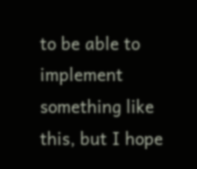to be able to implement something like this, but I hope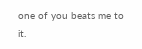one of you beats me to it.